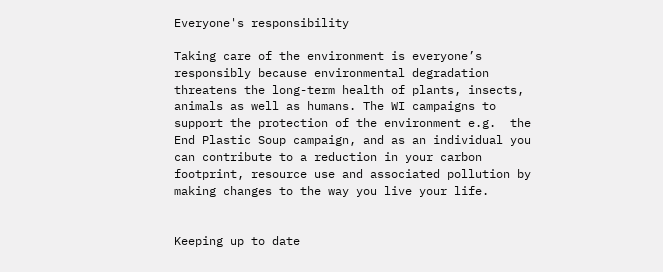Everyone's responsibility

Taking care of the environment is everyone’s responsibly because environmental degradation threatens the long-term health of plants, insects, animals as well as humans. The WI campaigns to support the protection of the environment e.g.  the End Plastic Soup campaign, and as an individual you can contribute to a reduction in your carbon footprint, resource use and associated pollution by making changes to the way you live your life.


Keeping up to date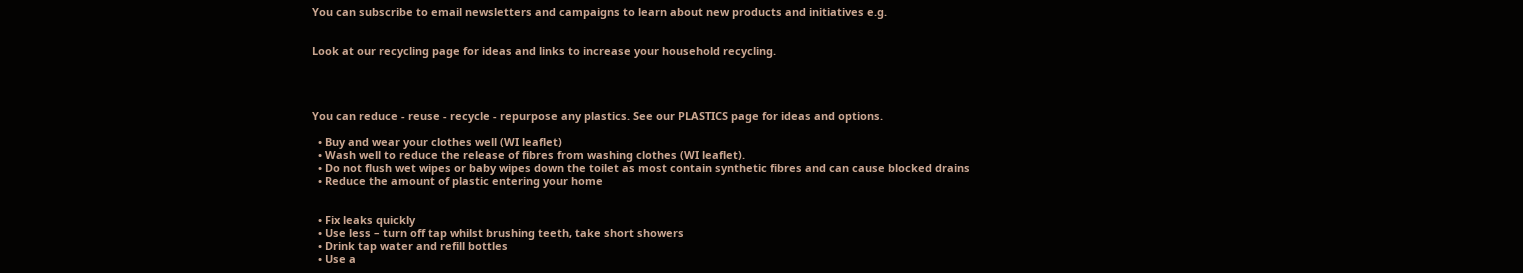You can subscribe to email newsletters and campaigns to learn about new products and initiatives e.g.


Look at our recycling page for ideas and links to increase your household recycling.




You can reduce - reuse - recycle - repurpose any plastics. See our PLASTICS page for ideas and options.

  • Buy and wear your clothes well (WI leaflet)
  • Wash well to reduce the release of fibres from washing clothes (WI leaflet).
  • Do not flush wet wipes or baby wipes down the toilet as most contain synthetic fibres and can cause blocked drains
  • Reduce the amount of plastic entering your home


  • Fix leaks quickly
  • Use less – turn off tap whilst brushing teeth, take short showers
  • Drink tap water and refill bottles
  • Use a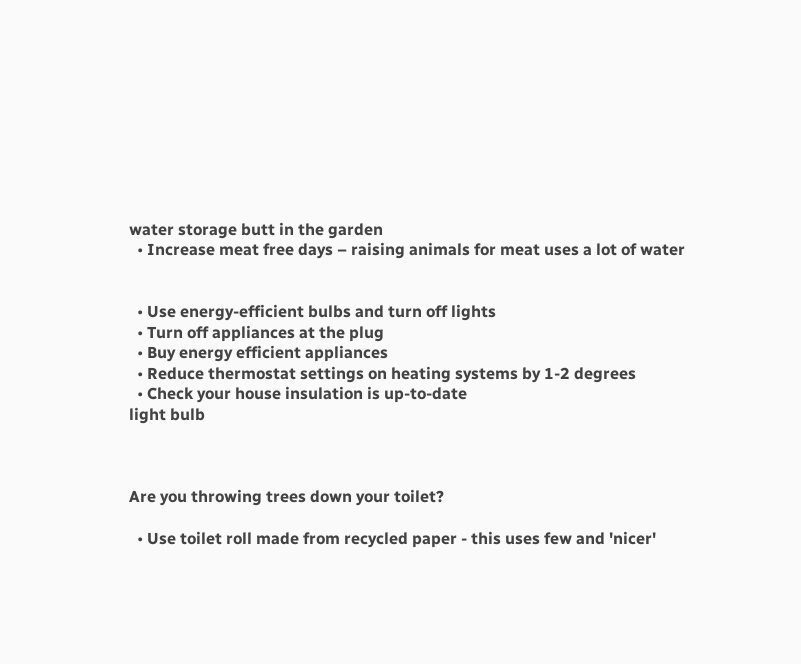water storage butt in the garden
  • Increase meat free days – raising animals for meat uses a lot of water


  • Use energy-efficient bulbs and turn off lights
  • Turn off appliances at the plug
  • Buy energy efficient appliances
  • Reduce thermostat settings on heating systems by 1-2 degrees
  • Check your house insulation is up-to-date
light bulb



Are you throwing trees down your toilet?

  • Use toilet roll made from recycled paper - this uses few and 'nicer'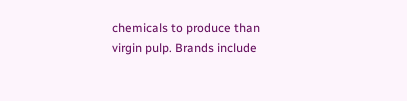chemicals to produce than virgin pulp. Brands include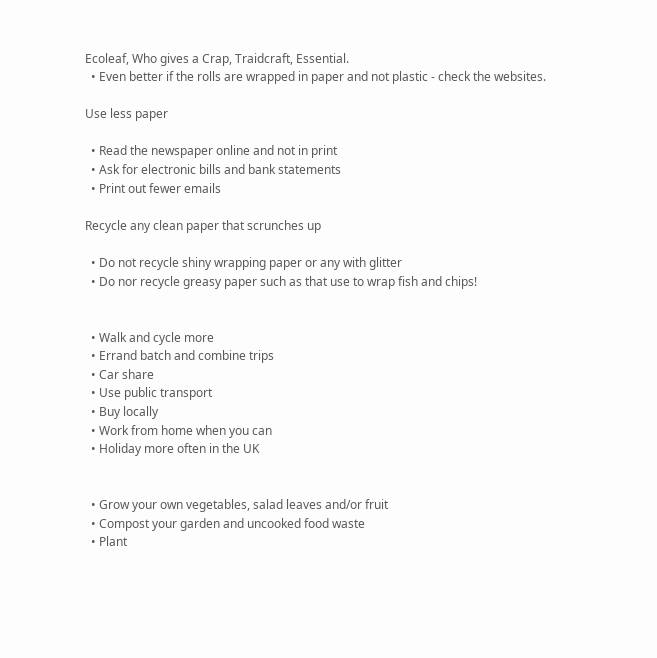Ecoleaf, Who gives a Crap, Traidcraft, Essential.
  • Even better if the rolls are wrapped in paper and not plastic - check the websites.

Use less paper

  • Read the newspaper online and not in print
  • Ask for electronic bills and bank statements
  • Print out fewer emails

Recycle any clean paper that scrunches up

  • Do not recycle shiny wrapping paper or any with glitter
  • Do nor recycle greasy paper such as that use to wrap fish and chips!


  • Walk and cycle more
  • Errand batch and combine trips
  • Car share
  • Use public transport
  • Buy locally
  • Work from home when you can
  • Holiday more often in the UK


  • Grow your own vegetables, salad leaves and/or fruit
  • Compost your garden and uncooked food waste
  • Plant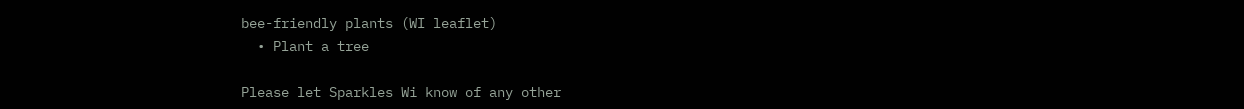bee-friendly plants (WI leaflet)
  • Plant a tree

Please let Sparkles Wi know of any other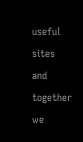useful sites and together we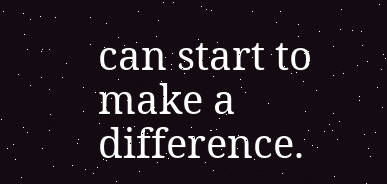can start to make a difference.